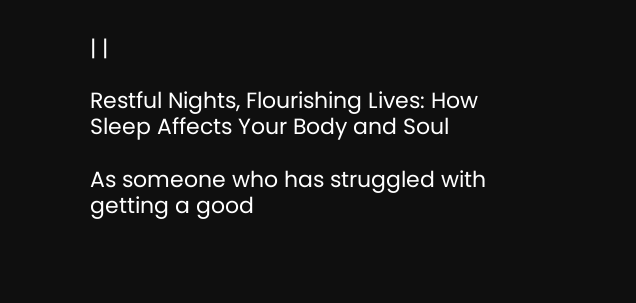| |

Restful Nights, Flourishing Lives: How Sleep Affects Your Body and Soul

As someone who has struggled with getting a good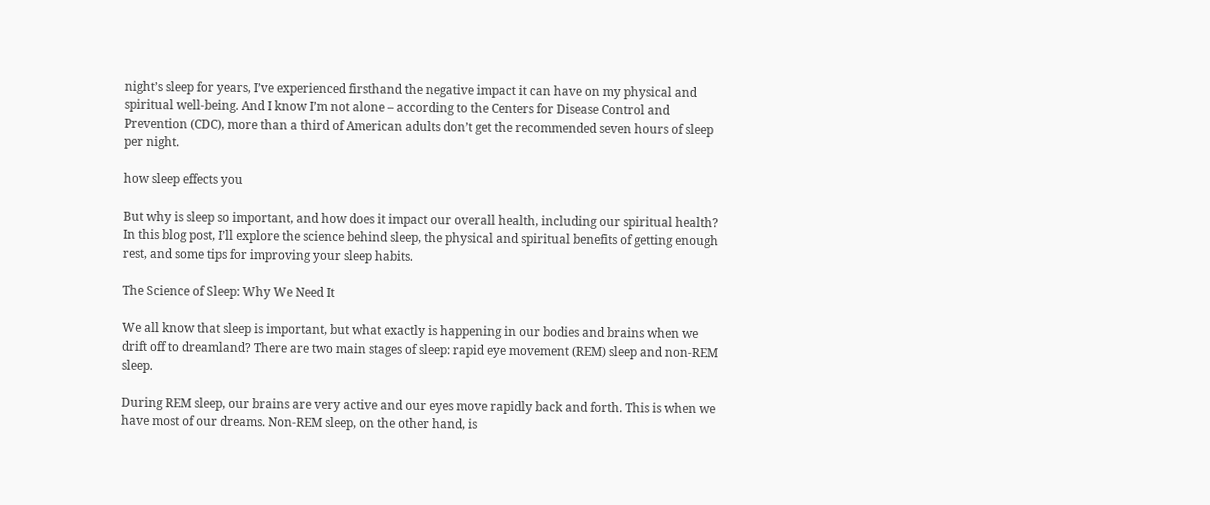night’s sleep for years, I’ve experienced firsthand the negative impact it can have on my physical and spiritual well-being. And I know I’m not alone – according to the Centers for Disease Control and Prevention (CDC), more than a third of American adults don’t get the recommended seven hours of sleep per night.

how sleep effects you

But why is sleep so important, and how does it impact our overall health, including our spiritual health? In this blog post, I’ll explore the science behind sleep, the physical and spiritual benefits of getting enough rest, and some tips for improving your sleep habits.

The Science of Sleep: Why We Need It

We all know that sleep is important, but what exactly is happening in our bodies and brains when we drift off to dreamland? There are two main stages of sleep: rapid eye movement (REM) sleep and non-REM sleep.

During REM sleep, our brains are very active and our eyes move rapidly back and forth. This is when we have most of our dreams. Non-REM sleep, on the other hand, is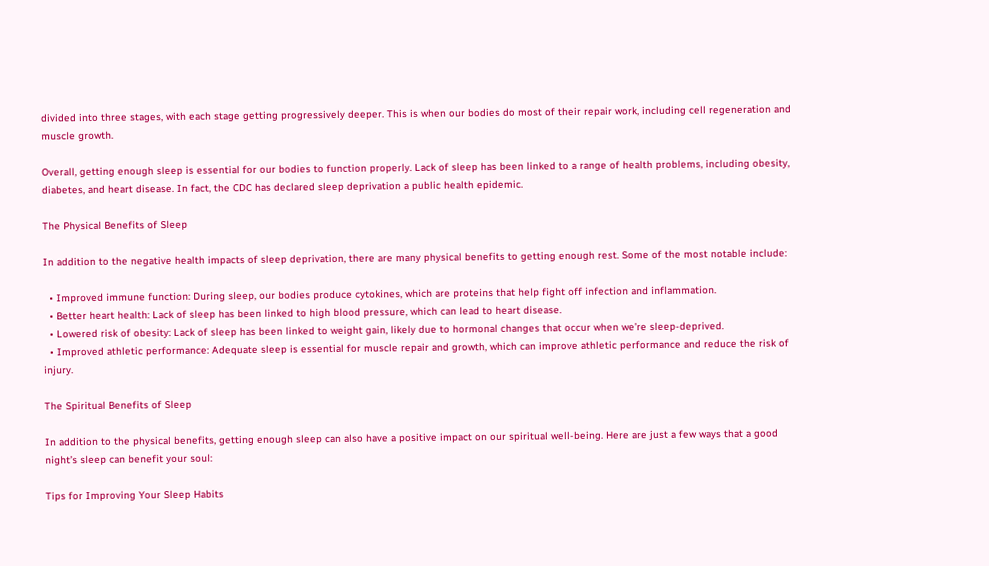divided into three stages, with each stage getting progressively deeper. This is when our bodies do most of their repair work, including cell regeneration and muscle growth.

Overall, getting enough sleep is essential for our bodies to function properly. Lack of sleep has been linked to a range of health problems, including obesity, diabetes, and heart disease. In fact, the CDC has declared sleep deprivation a public health epidemic.

The Physical Benefits of Sleep

In addition to the negative health impacts of sleep deprivation, there are many physical benefits to getting enough rest. Some of the most notable include:

  • Improved immune function: During sleep, our bodies produce cytokines, which are proteins that help fight off infection and inflammation.
  • Better heart health: Lack of sleep has been linked to high blood pressure, which can lead to heart disease.
  • Lowered risk of obesity: Lack of sleep has been linked to weight gain, likely due to hormonal changes that occur when we’re sleep-deprived.
  • Improved athletic performance: Adequate sleep is essential for muscle repair and growth, which can improve athletic performance and reduce the risk of injury.

The Spiritual Benefits of Sleep

In addition to the physical benefits, getting enough sleep can also have a positive impact on our spiritual well-being. Here are just a few ways that a good night’s sleep can benefit your soul:

Tips for Improving Your Sleep Habits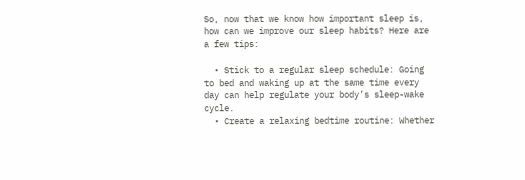So, now that we know how important sleep is, how can we improve our sleep habits? Here are a few tips:

  • Stick to a regular sleep schedule: Going to bed and waking up at the same time every day can help regulate your body’s sleep-wake cycle.
  • Create a relaxing bedtime routine: Whether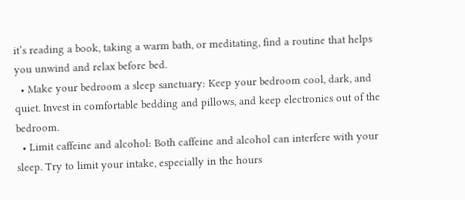it’s reading a book, taking a warm bath, or meditating, find a routine that helps you unwind and relax before bed.
  • Make your bedroom a sleep sanctuary: Keep your bedroom cool, dark, and quiet. Invest in comfortable bedding and pillows, and keep electronics out of the bedroom.
  • Limit caffeine and alcohol: Both caffeine and alcohol can interfere with your sleep. Try to limit your intake, especially in the hours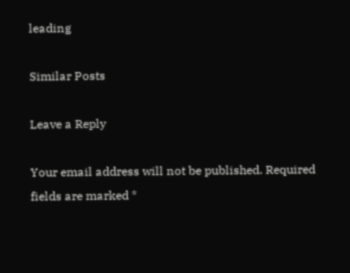leading

Similar Posts

Leave a Reply

Your email address will not be published. Required fields are marked *